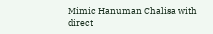Mimic Hanuman Chalisa with direct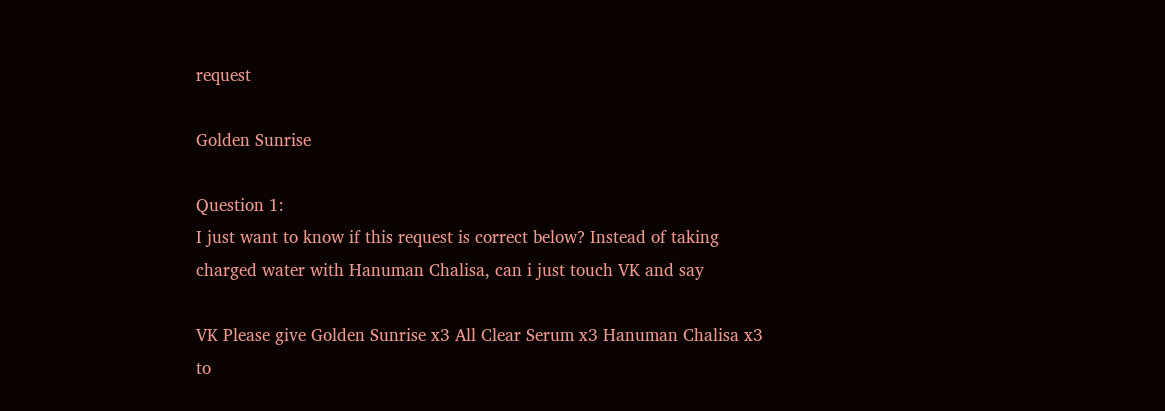request

Golden Sunrise

Question 1:
I just want to know if this request is correct below? Instead of taking charged water with Hanuman Chalisa, can i just touch VK and say

VK Please give Golden Sunrise x3 All Clear Serum x3 Hanuman Chalisa x3 to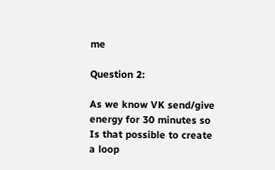me

Question 2:

As we know VK send/give energy for 30 minutes so Is that possible to create a loop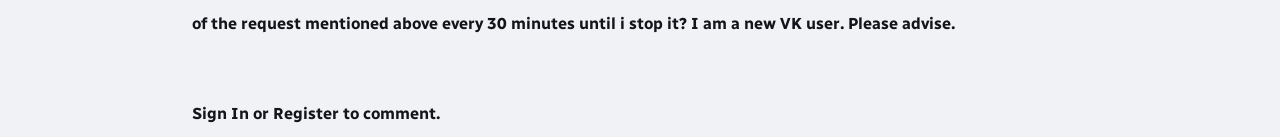of the request mentioned above every 30 minutes until i stop it? I am a new VK user. Please advise.


Sign In or Register to comment.